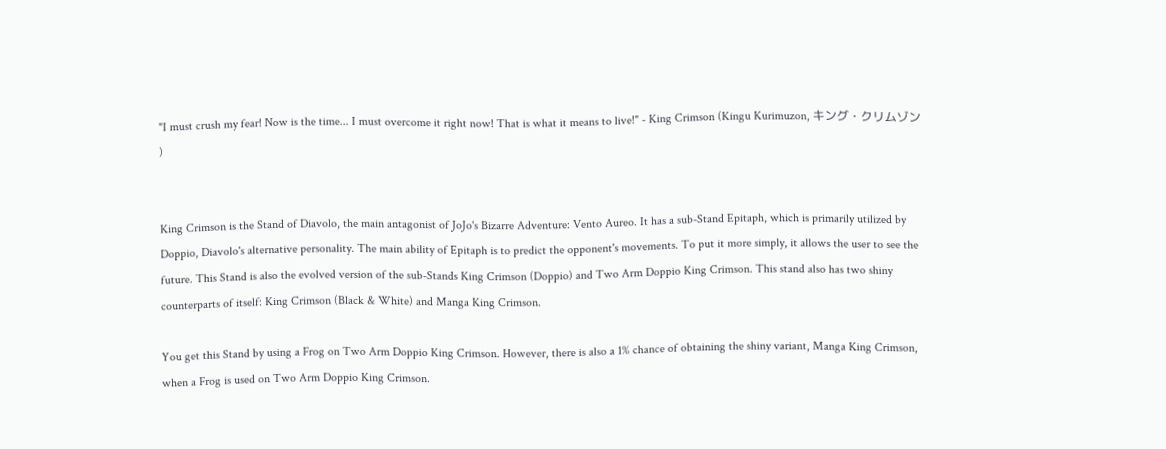"I must crush my fear! Now is the time... I must overcome it right now! That is what it means to live!" - King Crimson (Kingu Kurimuzon, キング・クリムゾン )


King Crimson is the Stand of Diavolo, the main antagonist of JoJo's Bizarre Adventure: Vento Aureo. It has a sub-Stand Epitaph, which is primarily utilized by Doppio, Diavolo's alternative personality. The main ability of Epitaph is to predict the opponent's movements. To put it more simply, it allows the user to see the future. This Stand is also the evolved version of the sub-Stands King Crimson (Doppio) and Two Arm Doppio King Crimson. This stand also has two shiny counterparts of itself: King Crimson (Black & White) and Manga King Crimson.

You get this Stand by using a Frog on Two Arm Doppio King Crimson. However, there is also a 1% chance of obtaining the shiny variant, Manga King Crimson, when a Frog is used on Two Arm Doppio King Crimson.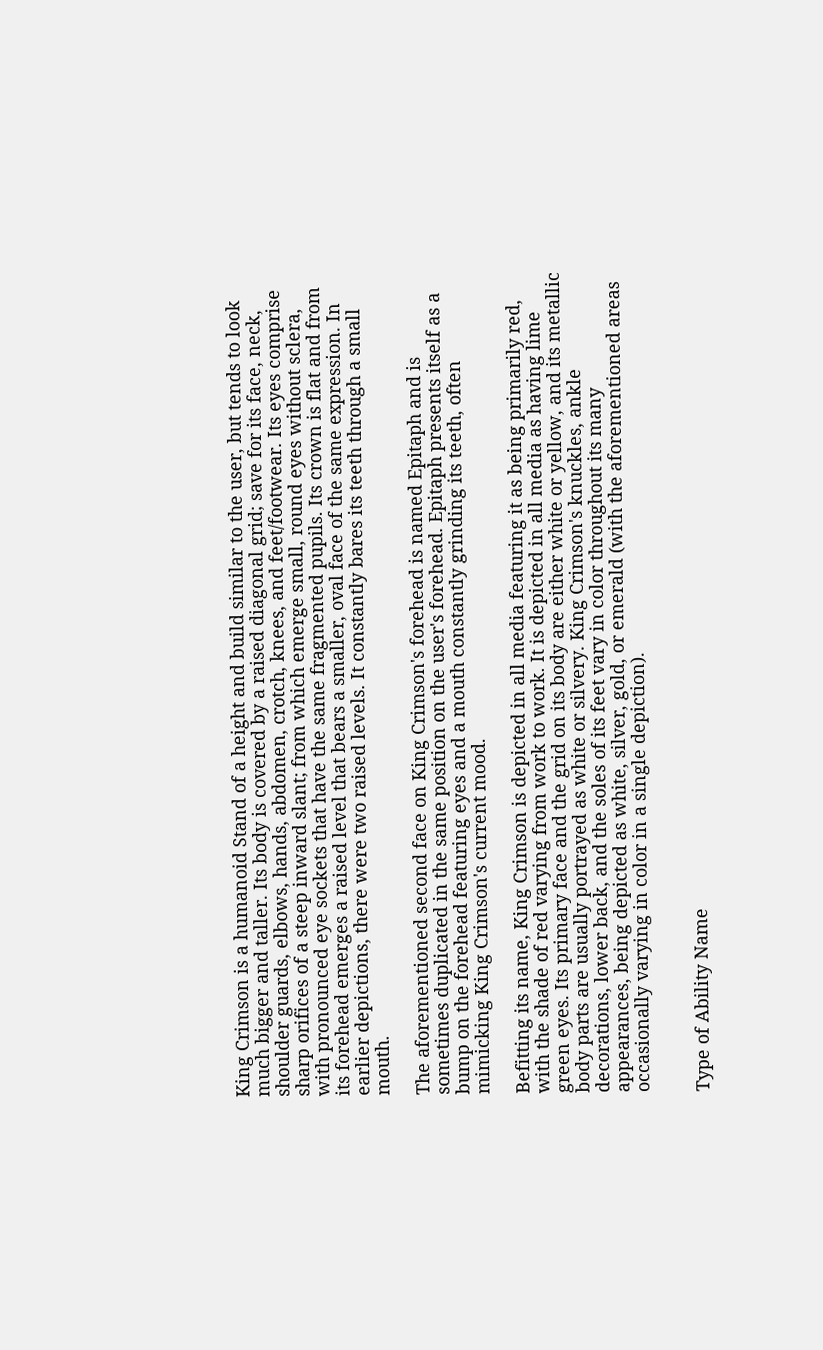King Crimson is a humanoid Stand of a height and build similar to the user, but tends to look much bigger and taller. Its body is covered by a raised diagonal grid; save for its face, neck, shoulder guards, elbows, hands, abdomen, crotch, knees, and feet/footwear. Its eyes comprise sharp orifices of a steep inward slant; from which emerge small, round eyes without sclera, with pronounced eye sockets that have the same fragmented pupils. Its crown is flat and from its forehead emerges a raised level that bears a smaller, oval face of the same expression. In earlier depictions, there were two raised levels. It constantly bares its teeth through a small mouth.

The aforementioned second face on King Crimson's forehead is named Epitaph and is sometimes duplicated in the same position on the user's forehead. Epitaph presents itself as a bump on the forehead featuring eyes and a mouth constantly grinding its teeth, often mimicking King Crimson's current mood.

Befitting its name, King Crimson is depicted in all media featuring it as being primarily red, with the shade of red varying from work to work. It is depicted in all media as having lime green eyes. Its primary face and the grid on its body are either white or yellow, and its metallic body parts are usually portrayed as white or silvery. King Crimson's knuckles, ankle decorations, lower back, and the soles of its feet vary in color throughout its many appearances, being depicted as white, silver, gold, or emerald (with the aforementioned areas occasionally varying in color in a single depiction).


Type of Ability Name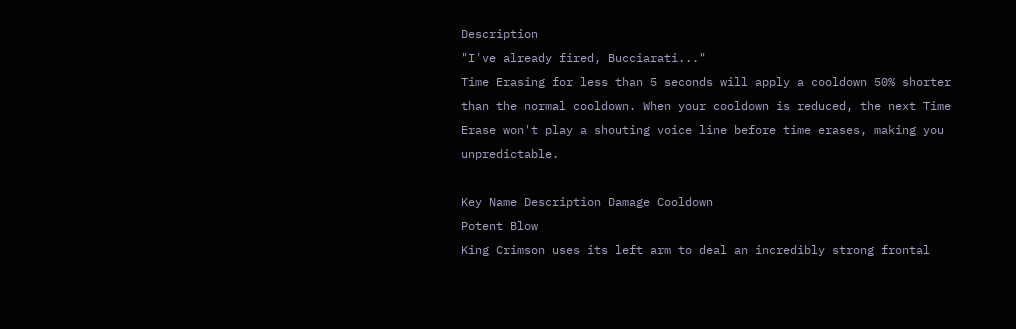Description
"I've already fired, Bucciarati..."
Time Erasing for less than 5 seconds will apply a cooldown 50% shorter than the normal cooldown. When your cooldown is reduced, the next Time Erase won't play a shouting voice line before time erases, making you unpredictable.

Key Name Description Damage Cooldown
Potent Blow
King Crimson uses its left arm to deal an incredibly strong frontal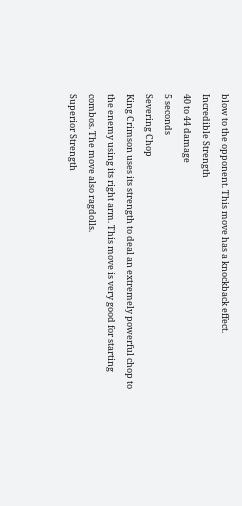blow to the opponent. This move has a knockback effect.
Incredible Strength
40 to 44 damage
5 seconds
Severing Chop
King Crimson uses its strength to deal an extremely powerful chop to the enemy using its right arm. This move is very good for starting combos. The move also ragdolls.
Superior Strength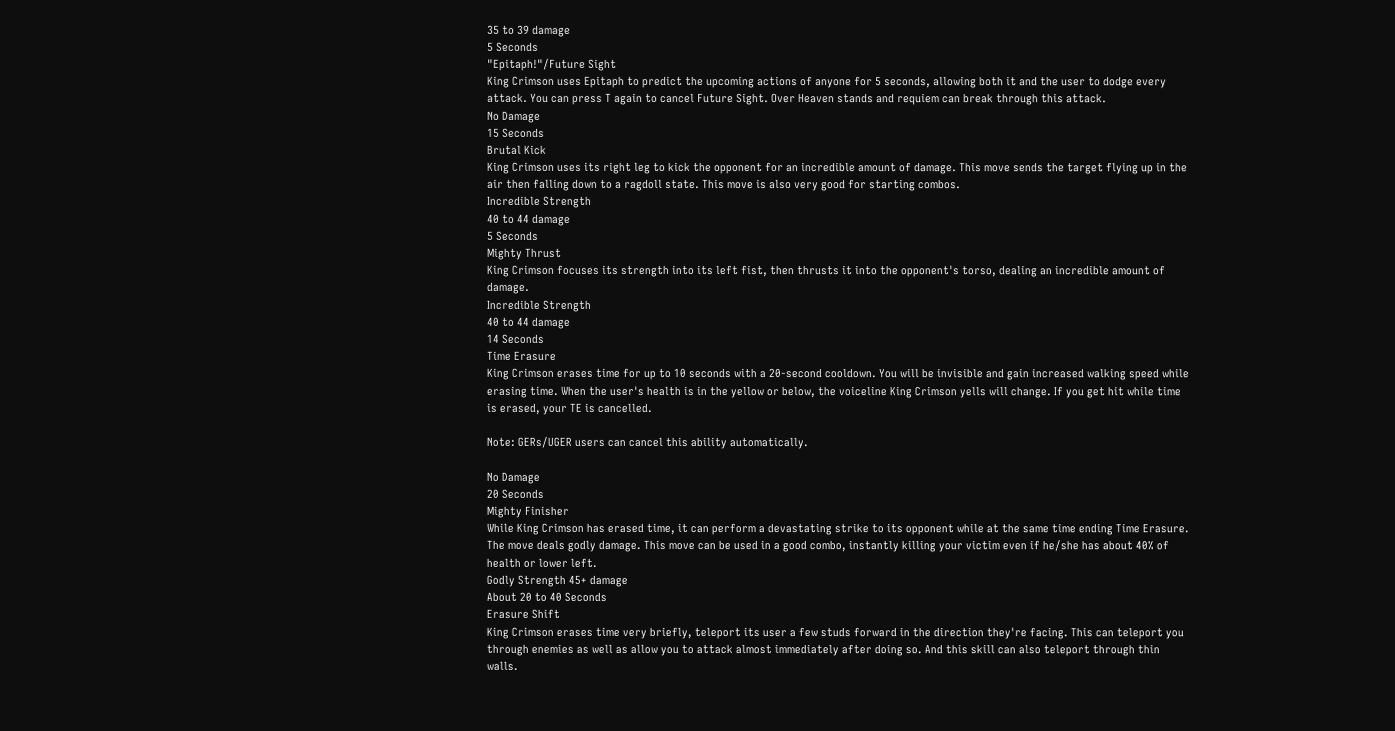35 to 39 damage
5 Seconds
"Epitaph!"/Future Sight
King Crimson uses Epitaph to predict the upcoming actions of anyone for 5 seconds, allowing both it and the user to dodge every attack. You can press T again to cancel Future Sight. Over Heaven stands and requiem can break through this attack.
No Damage
15 Seconds
Brutal Kick
King Crimson uses its right leg to kick the opponent for an incredible amount of damage. This move sends the target flying up in the air then falling down to a ragdoll state. This move is also very good for starting combos.
Incredible Strength
40 to 44 damage
5 Seconds
Mighty Thrust
King Crimson focuses its strength into its left fist, then thrusts it into the opponent's torso, dealing an incredible amount of damage.
Incredible Strength
40 to 44 damage
14 Seconds
Time Erasure
King Crimson erases time for up to 10 seconds with a 20-second cooldown. You will be invisible and gain increased walking speed while erasing time. When the user's health is in the yellow or below, the voiceline King Crimson yells will change. If you get hit while time is erased, your TE is cancelled.

Note: GERs/UGER users can cancel this ability automatically.

No Damage
20 Seconds
Mighty Finisher
While King Crimson has erased time, it can perform a devastating strike to its opponent while at the same time ending Time Erasure. The move deals godly damage. This move can be used in a good combo, instantly killing your victim even if he/she has about 40% of health or lower left.
Godly Strength 45+ damage
About 20 to 40 Seconds
Erasure Shift
King Crimson erases time very briefly, teleport its user a few studs forward in the direction they're facing. This can teleport you through enemies as well as allow you to attack almost immediately after doing so. And this skill can also teleport through thin walls.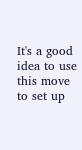It's a good idea to use this move to set up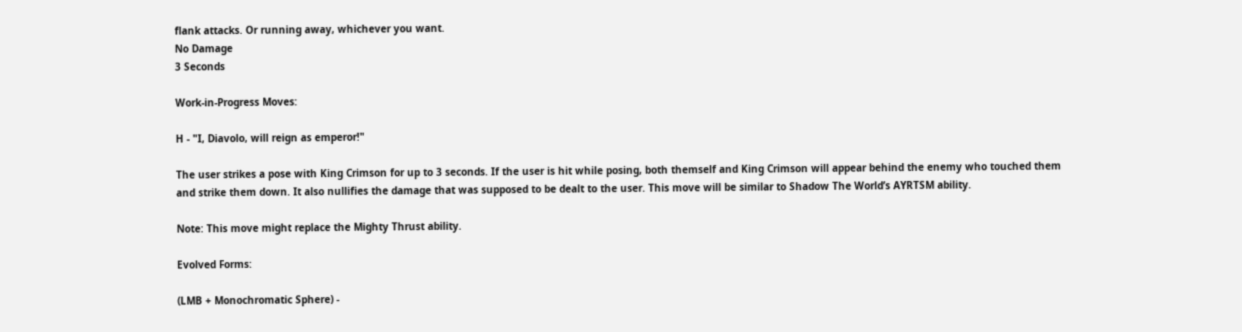flank attacks. Or running away, whichever you want.
No Damage
3 Seconds

Work-in-Progress Moves:

H - "I, Diavolo, will reign as emperor!"

The user strikes a pose with King Crimson for up to 3 seconds. If the user is hit while posing, both themself and King Crimson will appear behind the enemy who touched them and strike them down. It also nullifies the damage that was supposed to be dealt to the user. This move will be similar to Shadow The World’s AYRTSM ability.

Note: This move might replace the Mighty Thrust ability.

Evolved Forms:

(LMB + Monochromatic Sphere) -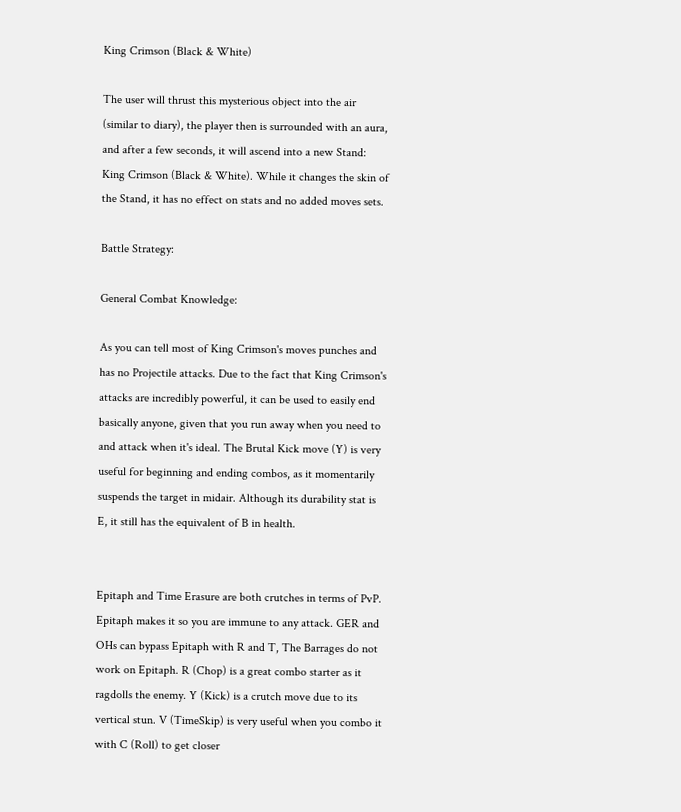King Crimson (Black & White)

The user will thrust this mysterious object into the air (similar to diary), the player then is surrounded with an aura, and after a few seconds, it will ascend into a new Stand: King Crimson (Black & White). While it changes the skin of the Stand, it has no effect on stats and no added moves sets.

Battle Strategy:

General Combat Knowledge:

As you can tell most of King Crimson's moves punches and has no Projectile attacks. Due to the fact that King Crimson's attacks are incredibly powerful, it can be used to easily end basically anyone, given that you run away when you need to and attack when it's ideal. The Brutal Kick move (Y) is very useful for beginning and ending combos, as it momentarily suspends the target in midair. Although its durability stat is E, it still has the equivalent of B in health.


Epitaph and Time Erasure are both crutches in terms of PvP. Epitaph makes it so you are immune to any attack. GER and OHs can bypass Epitaph with R and T, The Barrages do not work on Epitaph. R (Chop) is a great combo starter as it ragdolls the enemy. Y (Kick) is a crutch move due to its vertical stun. V (TimeSkip) is very useful when you combo it with C (Roll) to get closer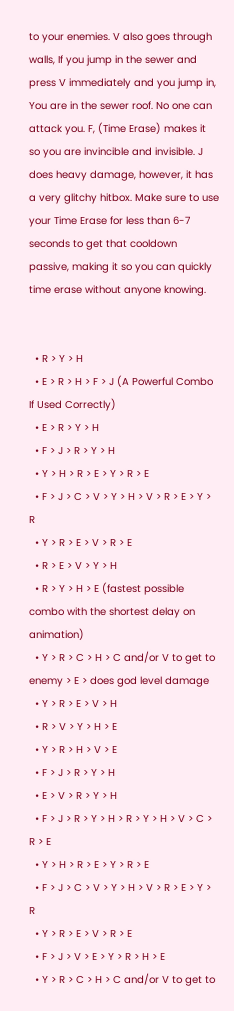to your enemies. V also goes through walls, If you jump in the sewer and press V immediately and you jump in, You are in the sewer roof. No one can attack you. F, (Time Erase) makes it so you are invincible and invisible. J does heavy damage, however, it has a very glitchy hitbox. Make sure to use your Time Erase for less than 6-7 seconds to get that cooldown passive, making it so you can quickly time erase without anyone knowing.


  • R > Y > H
  • E > R > H > F > J (A Powerful Combo If Used Correctly)
  • E > R > Y > H
  • F > J > R > Y > H
  • Y > H > R > E > Y > R > E
  • F > J > C > V > Y > H > V > R > E > Y > R
  • Y > R > E > V > R > E
  • R > E > V > Y > H
  • R > Y > H > E (fastest possible combo with the shortest delay on animation)
  • Y > R > C > H > C and/or V to get to enemy > E > does god level damage
  • Y > R > E > V > H
  • R > V > Y > H > E
  • Y > R > H > V > E
  • F > J > R > Y > H
  • E > V > R > Y > H
  • F > J > R > Y > H > R > Y > H > V > C > R > E
  • Y > H > R > E > Y > R > E
  • F > J > C > V > Y > H > V > R > E > Y > R
  • Y > R > E > V > R > E
  • F > J > V > E > Y > R > H > E
  • Y > R > C > H > C and/or V to get to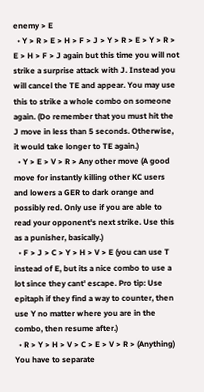enemy > E
  • Y > R > E > H > F > J > Y > R > E > Y > R > E > H > F > J again but this time you will not strike a surprise attack with J. Instead you will cancel the TE and appear. You may use this to strike a whole combo on someone again. (Do remember that you must hit the J move in less than 5 seconds. Otherwise, it would take longer to TE again.)
  • Y > E > V > R > Any other move (A good move for instantly killing other KC users and lowers a GER to dark orange and possibly red. Only use if you are able to read your opponent's next strike. Use this as a punisher, basically.)
  • F > J > C > Y > H > V > E (you can use T instead of E, but its a nice combo to use a lot since they cant' escape. Pro tip: Use epitaph if they find a way to counter, then use Y no matter where you are in the combo, then resume after.)
  • R > Y > H > V > C > E > V > R > (Anything) You have to separate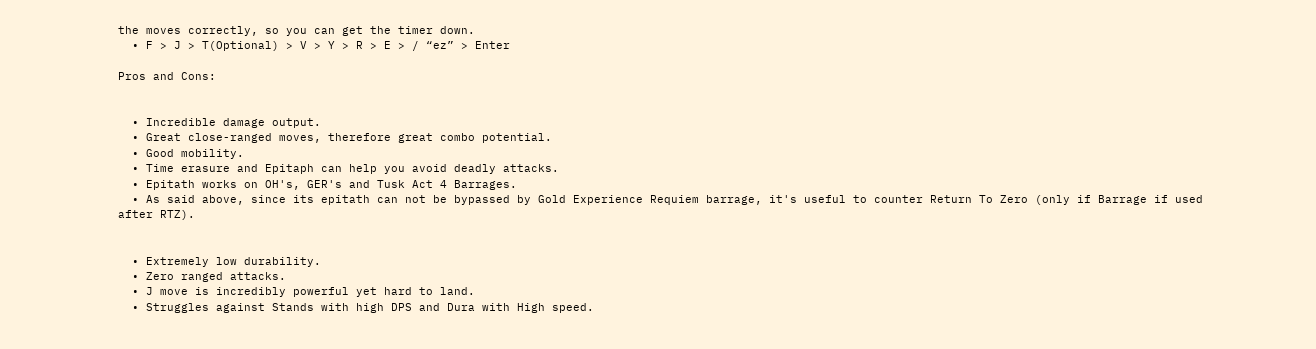the moves correctly, so you can get the timer down.
  • F > J > T(Optional) > V > Y > R > E > / “ez” > Enter

Pros and Cons:


  • Incredible damage output.
  • Great close-ranged moves, therefore great combo potential.
  • Good mobility.
  • Time erasure and Epitaph can help you avoid deadly attacks.
  • Epitath works on OH's, GER's and Tusk Act 4 Barrages.
  • As said above, since its epitath can not be bypassed by Gold Experience Requiem barrage, it's useful to counter Return To Zero (only if Barrage if used after RTZ).


  • Extremely low durability.
  • Zero ranged attacks.
  • J move is incredibly powerful yet hard to land.
  • Struggles against Stands with high DPS and Dura with High speed.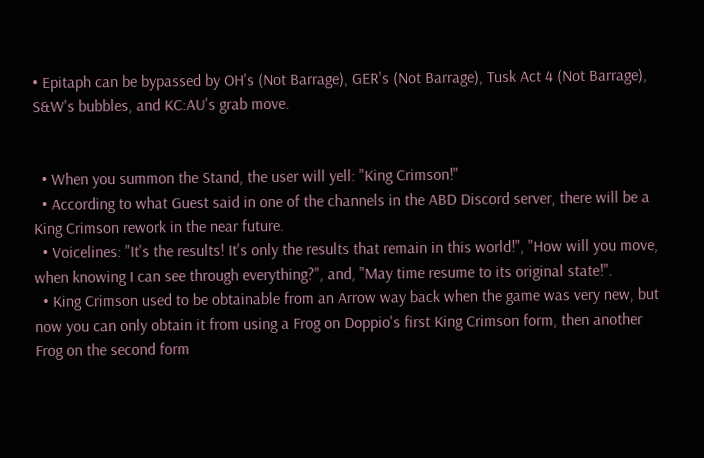• Epitaph can be bypassed by OH's (Not Barrage), GER's (Not Barrage), Tusk Act 4 (Not Barrage), S&W's bubbles, and KC:AU's grab move.


  • When you summon the Stand, the user will yell: "King Crimson!"
  • According to what Guest said in one of the channels in the ABD Discord server, there will be a King Crimson rework in the near future.
  • Voicelines: "It's the results! It's only the results that remain in this world!", "How will you move, when knowing I can see through everything?", and, "May time resume to its original state!".
  • King Crimson used to be obtainable from an Arrow way back when the game was very new, but now you can only obtain it from using a Frog on Doppio's first King Crimson form, then another Frog on the second form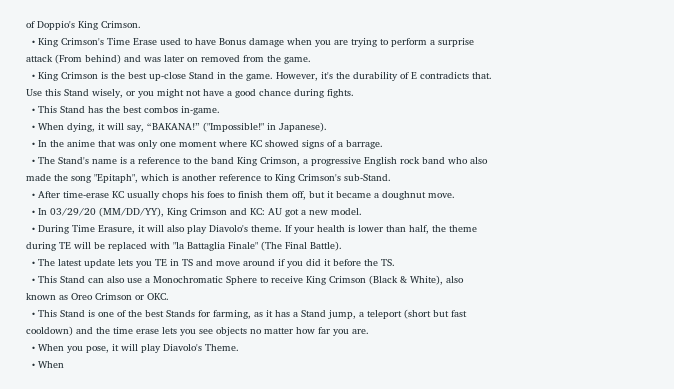of Doppio's King Crimson.
  • King Crimson's Time Erase used to have Bonus damage when you are trying to perform a surprise attack (From behind) and was later on removed from the game.
  • King Crimson is the best up-close Stand in the game. However, it's the durability of E contradicts that. Use this Stand wisely, or you might not have a good chance during fights.
  • This Stand has the best combos in-game.
  • When dying, it will say, “BAKANA!” ("Impossible!" in Japanese).
  • In the anime that was only one moment where KC showed signs of a barrage.
  • The Stand's name is a reference to the band King Crimson, a progressive English rock band who also made the song "Epitaph", which is another reference to King Crimson's sub-Stand.
  • After time-erase KC usually chops his foes to finish them off, but it became a doughnut move.
  • In 03/29/20 (MM/DD/YY), King Crimson and KC: AU got a new model.
  • During Time Erasure, it will also play Diavolo's theme. If your health is lower than half, the theme during TE will be replaced with "la Battaglia Finale" (The Final Battle).
  • The latest update lets you TE in TS and move around if you did it before the TS.
  • This Stand can also use a Monochromatic Sphere to receive King Crimson (Black & White), also known as Oreo Crimson or OKC.
  • This Stand is one of the best Stands for farming, as it has a Stand jump, a teleport (short but fast cooldown) and the time erase lets you see objects no matter how far you are.
  • When you pose, it will play Diavolo's Theme.
  • When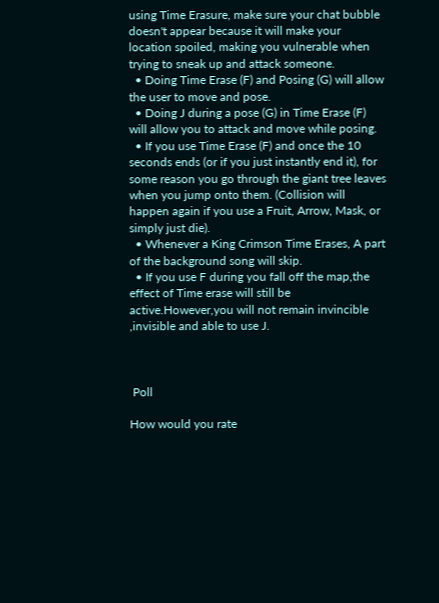using Time Erasure, make sure your chat bubble doesn't appear because it will make your location spoiled, making you vulnerable when trying to sneak up and attack someone.
  • Doing Time Erase (F) and Posing (G) will allow the user to move and pose.
  • Doing J during a pose (G) in Time Erase (F) will allow you to attack and move while posing.
  • If you use Time Erase (F) and once the 10 seconds ends (or if you just instantly end it), for some reason you go through the giant tree leaves when you jump onto them. (Collision will happen again if you use a Fruit, Arrow, Mask, or simply just die).
  • Whenever a King Crimson Time Erases, A part of the background song will skip.
  • If you use F during you fall off the map,the effect of Time erase will still be active.However,you will not remain invincible ,invisible and able to use J.



 Poll

How would you rate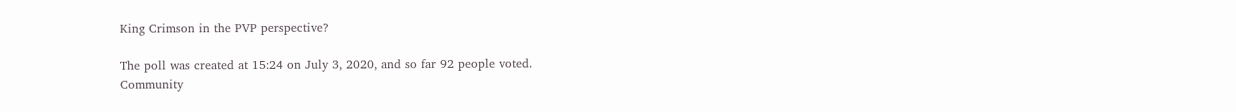King Crimson in the PVP perspective?

The poll was created at 15:24 on July 3, 2020, and so far 92 people voted.
Community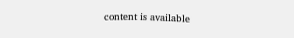content is available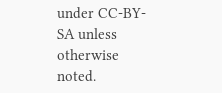under CC-BY-SA unless otherwise noted.